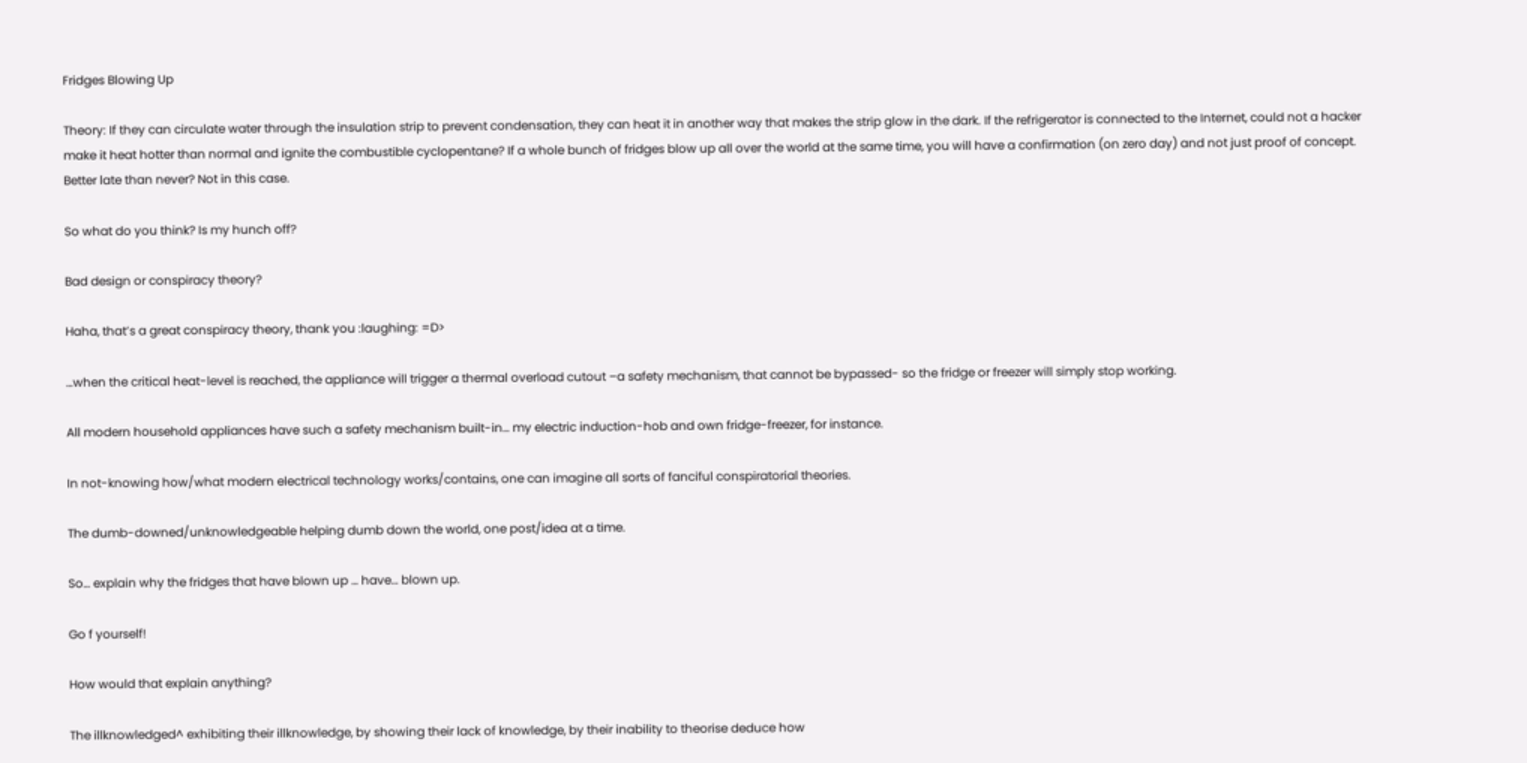Fridges Blowing Up

Theory: If they can circulate water through the insulation strip to prevent condensation, they can heat it in another way that makes the strip glow in the dark. If the refrigerator is connected to the Internet, could not a hacker make it heat hotter than normal and ignite the combustible cyclopentane? If a whole bunch of fridges blow up all over the world at the same time, you will have a confirmation (on zero day) and not just proof of concept. Better late than never? Not in this case.

So what do you think? Is my hunch off?

Bad design or conspiracy theory?

Haha, that’s a great conspiracy theory, thank you :laughing: =D>

…when the critical heat-level is reached, the appliance will trigger a thermal overload cutout –a safety mechanism, that cannot be bypassed- so the fridge or freezer will simply stop working.

All modern household appliances have such a safety mechanism built-in… my electric induction-hob and own fridge-freezer, for instance.

In not-knowing how/what modern electrical technology works/contains, one can imagine all sorts of fanciful conspiratorial theories.

The dumb-downed/unknowledgeable helping dumb down the world, one post/idea at a time.

So… explain why the fridges that have blown up … have… blown up.

Go f yourself!

How would that explain anything?

The illknowledged^ exhibiting their illknowledge, by showing their lack of knowledge, by their inability to theorise deduce how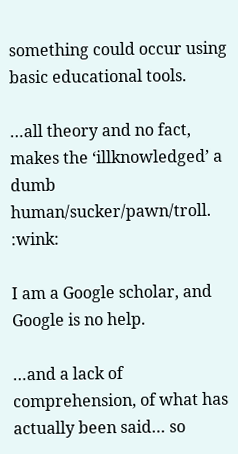something could occur using basic educational tools.

…all theory and no fact, makes the ‘illknowledged’ a dumb human/sucker/pawn/troll. :wink:

I am a Google scholar, and Google is no help.

…and a lack of comprehension, of what has actually been said… so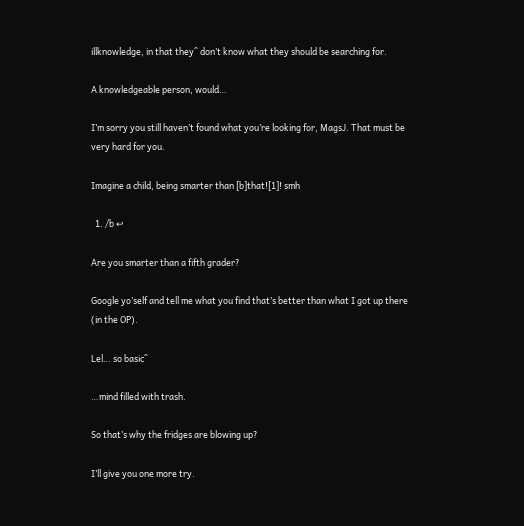illknowledge, in that they^ don’t know what they should be searching for.

A knowledgeable person, would…

I’m sorry you still haven’t found what you’re looking for, MagsJ. That must be very hard for you.

Imagine a child, being smarter than [b]that![1]! smh

  1. /b ↩

Are you smarter than a fifth grader?

Google yo’self and tell me what you find that’s better than what I got up there (in the OP).

Lel… so basic^

…mind filled with trash.

So that’s why the fridges are blowing up?

I’ll give you one more try.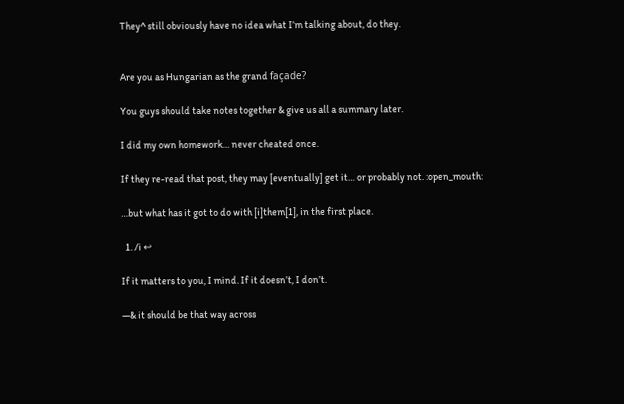They^ still obviously have no idea what I’m talking about, do they.


Are you as Hungarian as the grand façade?

You guys should take notes together & give us all a summary later.

I did my own homework… never cheated once.

If they re-read that post, they may [eventually] get it… or probably not. :open_mouth:

…but what has it got to do with [i]them[1], in the first place.

  1. /i ↩

If it matters to you, I mind. If it doesn’t, I don’t.

—& it should be that way across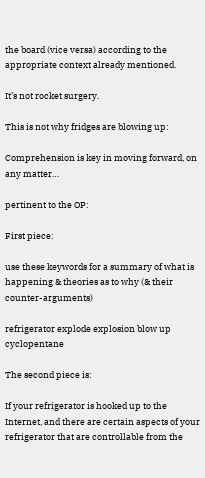the board (vice versa) according to the appropriate context already mentioned.

It’s not rocket surgery.

This is not why fridges are blowing up:

Comprehension is key in moving forward, on any matter…

pertinent to the OP:

First piece:

use these keywords for a summary of what is happening & theories as to why (& their counter-arguments)

refrigerator explode explosion blow up cyclopentane

The second piece is:

If your refrigerator is hooked up to the Internet, and there are certain aspects of your refrigerator that are controllable from the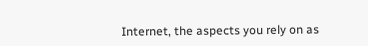Internet, the aspects you rely on as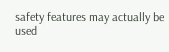safety features may actually be used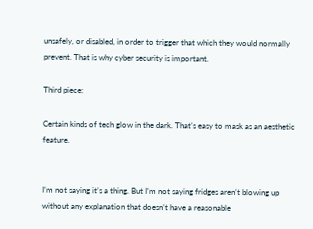unsafely, or disabled, in order to trigger that which they would normally prevent. That is why cyber security is important.

Third piece:

Certain kinds of tech glow in the dark. That’s easy to mask as an aesthetic feature.


I’m not saying it’s a thing. But I’m not saying fridges aren’t blowing up without any explanation that doesn’t have a reasonable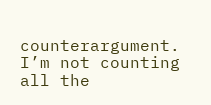counterargument. I’m not counting all the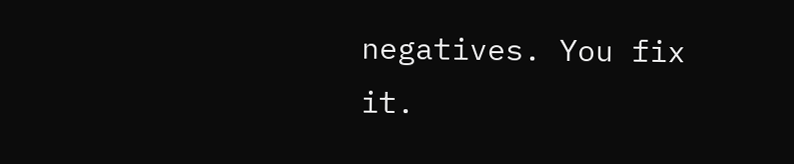negatives. You fix it.